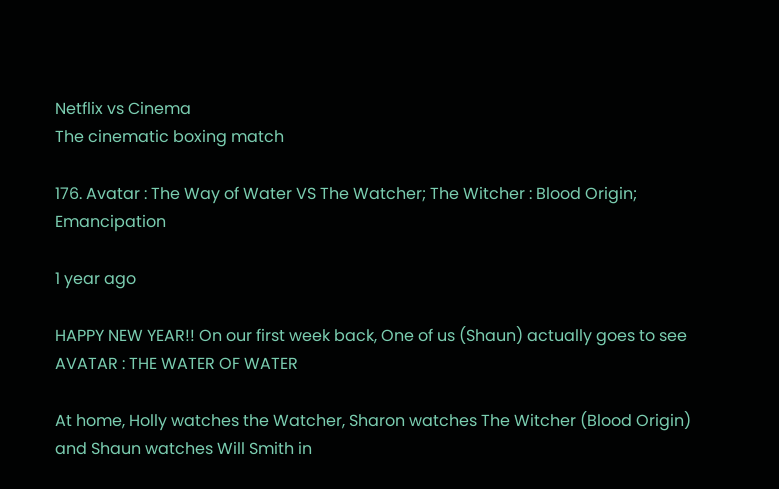Netflix vs Cinema
The cinematic boxing match

176. Avatar : The Way of Water VS The Watcher; The Witcher : Blood Origin; Emancipation

1 year ago

HAPPY NEW YEAR!! On our first week back, One of us (Shaun) actually goes to see AVATAR : THE WATER OF WATER

At home, Holly watches the Watcher, Sharon watches The Witcher (Blood Origin) and Shaun watches Will Smith in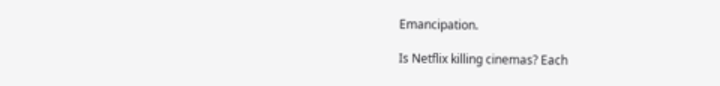Emancipation.

Is Netflix killing cinemas? Each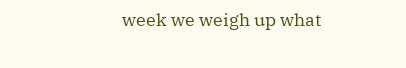week we weigh up what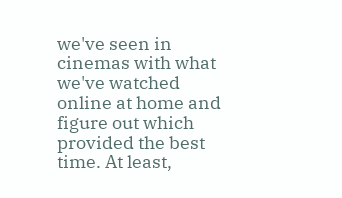we've seen in cinemas with what we've watched online at home and figure out which provided the best time. At least,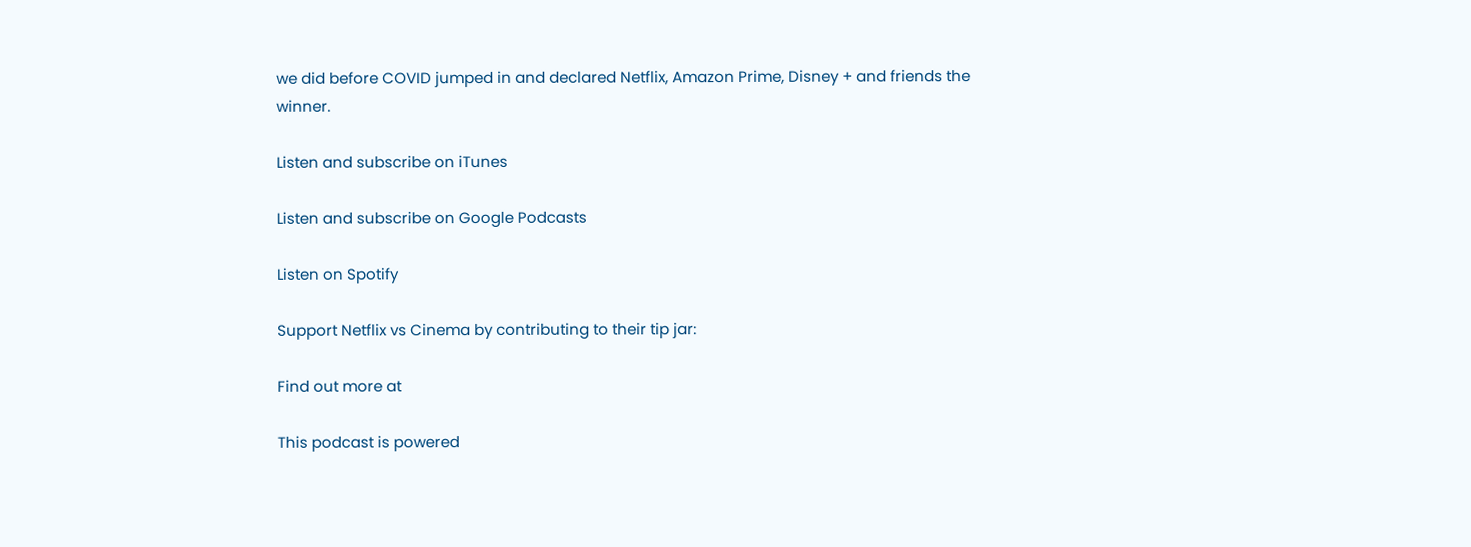we did before COVID jumped in and declared Netflix, Amazon Prime, Disney + and friends the winner.

Listen and subscribe on iTunes

Listen and subscribe on Google Podcasts

Listen on Spotify

Support Netflix vs Cinema by contributing to their tip jar:

Find out more at

This podcast is powered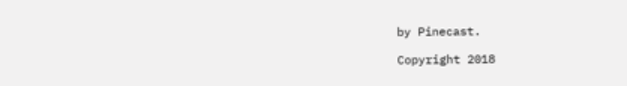by Pinecast.

Copyright 2018